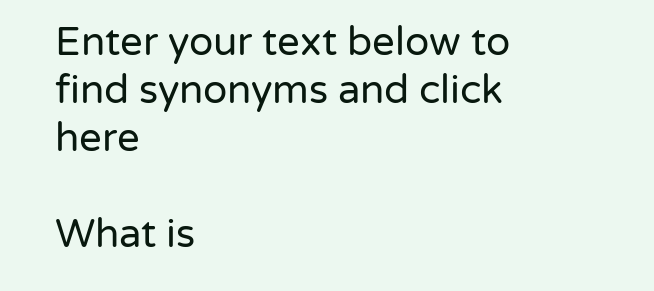Enter your text below to find synonyms and click here

What is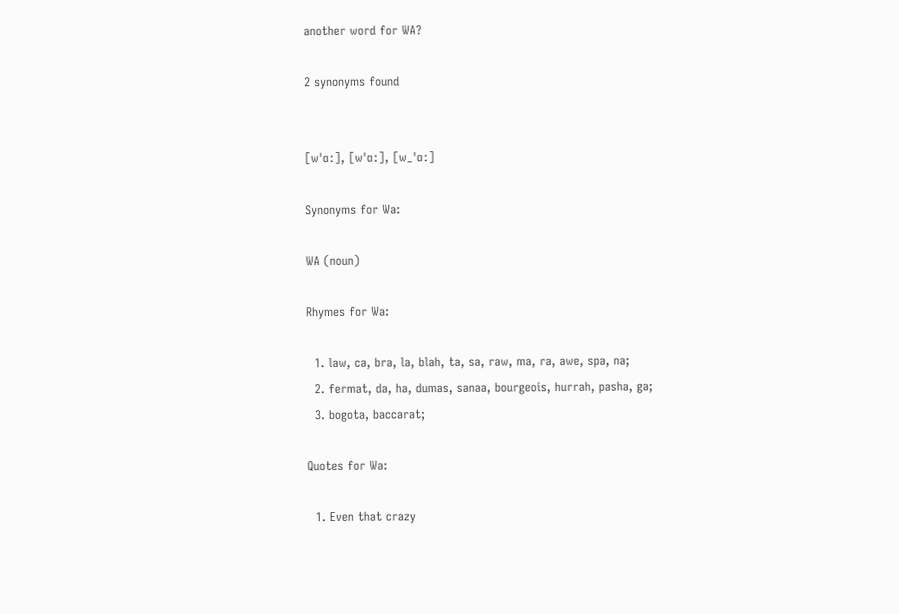another word for WA?

2 synonyms found


[wˈɑː], [wˈɑː], [w_ˈɑː]

Synonyms for Wa:

WA (noun)

Rhymes for Wa:

  1. law, ca, bra, la, blah, ta, sa, raw, ma, ra, awe, spa, na;
  2. fermat, da, ha, dumas, sanaa, bourgeois, hurrah, pasha, ga;
  3. bogota, baccarat;

Quotes for Wa:

  1. Even that crazy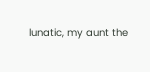lunatic, my aunt the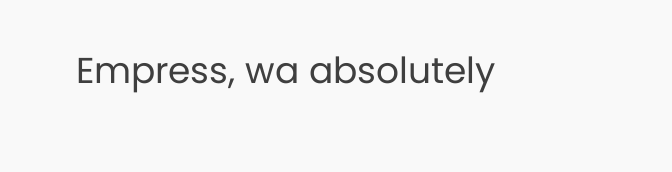Empress, wa absolutely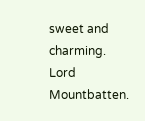sweet and charming. Lord Mountbatten.